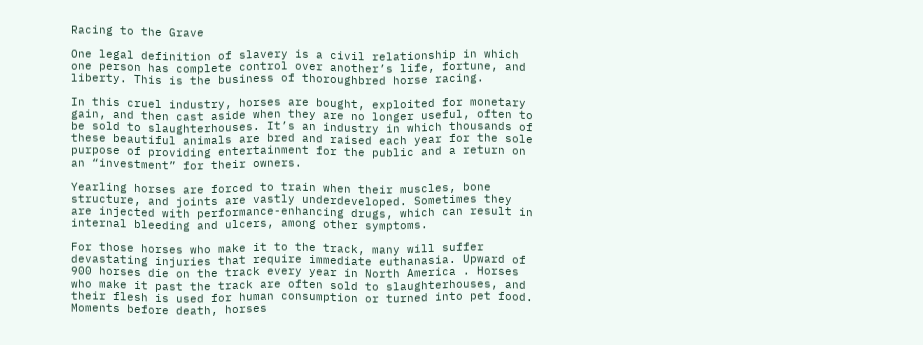Racing to the Grave

One legal definition of slavery is a civil relationship in which one person has complete control over another’s life, fortune, and liberty. This is the business of thoroughbred horse racing.

In this cruel industry, horses are bought, exploited for monetary gain, and then cast aside when they are no longer useful, often to be sold to slaughterhouses. It’s an industry in which thousands of these beautiful animals are bred and raised each year for the sole purpose of providing entertainment for the public and a return on an “investment” for their owners.

Yearling horses are forced to train when their muscles, bone structure, and joints are vastly underdeveloped. Sometimes they are injected with performance-enhancing drugs, which can result in internal bleeding and ulcers, among other symptoms.

For those horses who make it to the track, many will suffer devastating injuries that require immediate euthanasia. Upward of 900 horses die on the track every year in North America . Horses who make it past the track are often sold to slaughterhouses, and their flesh is used for human consumption or turned into pet food. Moments before death, horses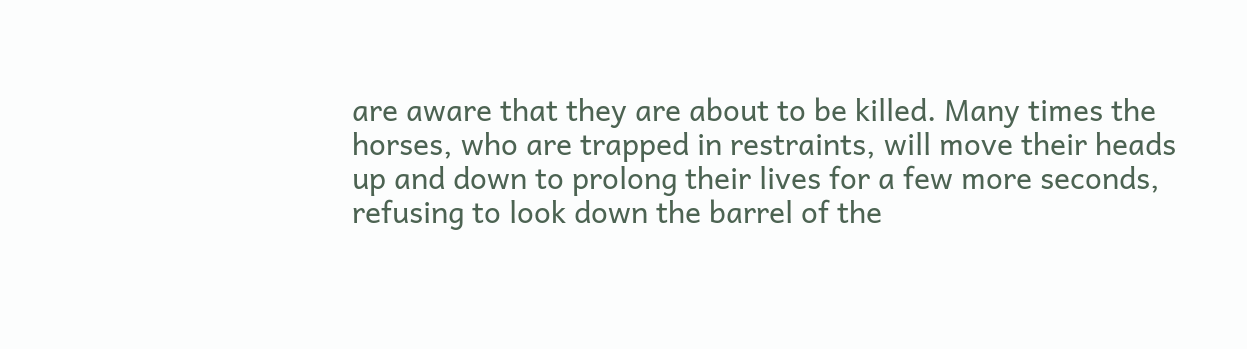are aware that they are about to be killed. Many times the horses, who are trapped in restraints, will move their heads up and down to prolong their lives for a few more seconds, refusing to look down the barrel of the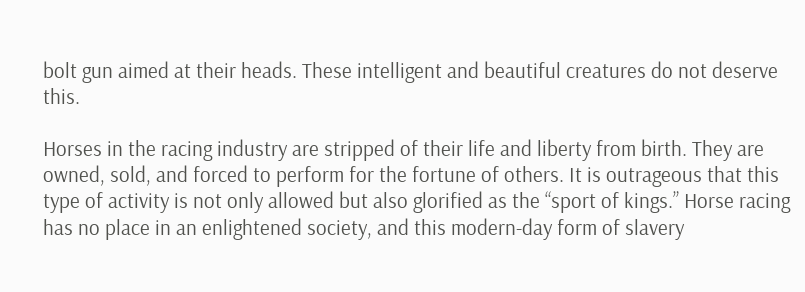bolt gun aimed at their heads. These intelligent and beautiful creatures do not deserve this.

Horses in the racing industry are stripped of their life and liberty from birth. They are owned, sold, and forced to perform for the fortune of others. It is outrageous that this type of activity is not only allowed but also glorified as the “sport of kings.” Horse racing has no place in an enlightened society, and this modern-day form of slavery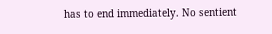has to end immediately. No sentient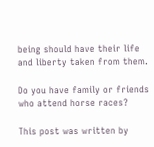being should have their life and liberty taken from them.

Do you have family or friends who attend horse races?

This post was written by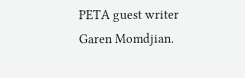PETA guest writer Garen Momdjian.